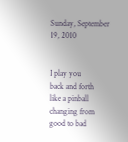Sunday, September 19, 2010


I play you
back and forth
like a pinball
changing from
good to bad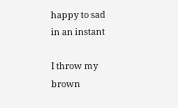happy to sad
in an instant

I throw my
brown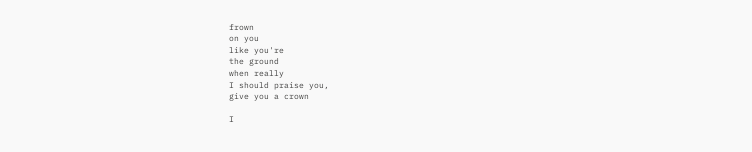frown
on you
like you're
the ground
when really
I should praise you,
give you a crown

I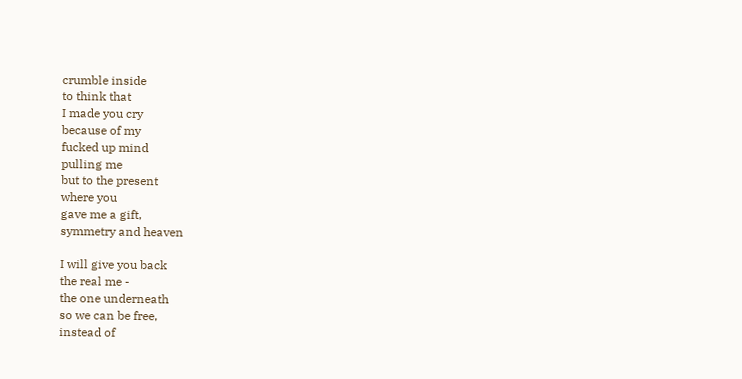crumble inside
to think that
I made you cry
because of my
fucked up mind
pulling me
but to the present
where you
gave me a gift,
symmetry and heaven

I will give you back
the real me -
the one underneath
so we can be free,
instead of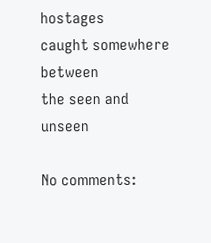hostages
caught somewhere between
the seen and unseen

No comments: